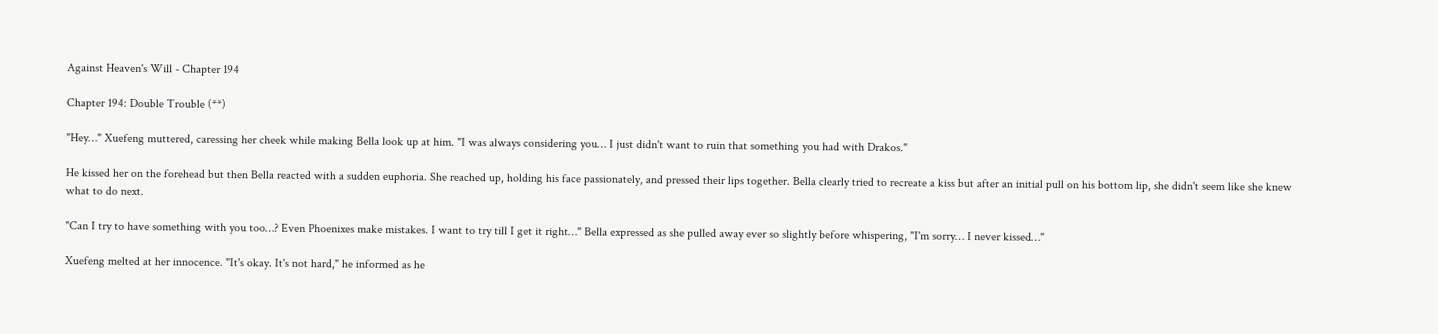Against Heaven's Will - Chapter 194

Chapter 194: Double Trouble (**)

"Hey…" Xuefeng muttered, caressing her cheek while making Bella look up at him. "I was always considering you… I just didn't want to ruin that something you had with Drakos."

He kissed her on the forehead but then Bella reacted with a sudden euphoria. She reached up, holding his face passionately, and pressed their lips together. Bella clearly tried to recreate a kiss but after an initial pull on his bottom lip, she didn't seem like she knew what to do next.

"Can I try to have something with you too…? Even Phoenixes make mistakes. I want to try till I get it right…" Bella expressed as she pulled away ever so slightly before whispering, "I'm sorry… I never kissed…"

Xuefeng melted at her innocence. "It's okay. It's not hard," he informed as he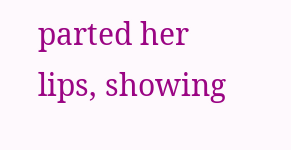parted her lips, showing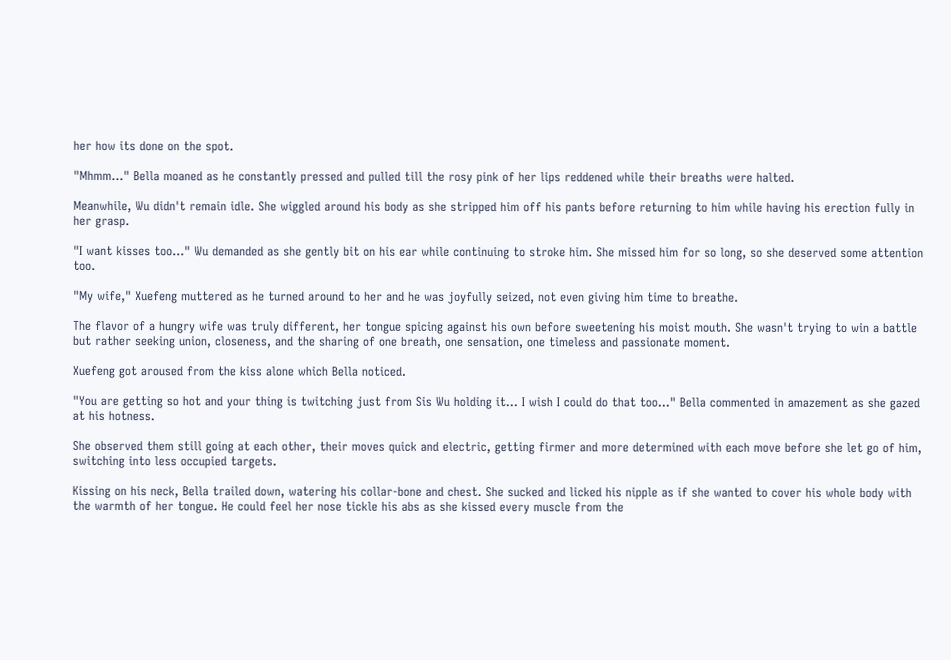her how its done on the spot.

"Mhmm…" Bella moaned as he constantly pressed and pulled till the rosy pink of her lips reddened while their breaths were halted.

Meanwhile, Wu didn't remain idle. She wiggled around his body as she stripped him off his pants before returning to him while having his erection fully in her grasp.

"I want kisses too…" Wu demanded as she gently bit on his ear while continuing to stroke him. She missed him for so long, so she deserved some attention too.

"My wife," Xuefeng muttered as he turned around to her and he was joyfully seized, not even giving him time to breathe.

The flavor of a hungry wife was truly different, her tongue spicing against his own before sweetening his moist mouth. She wasn't trying to win a battle but rather seeking union, closeness, and the sharing of one breath, one sensation, one timeless and passionate moment.

Xuefeng got aroused from the kiss alone which Bella noticed.

"You are getting so hot and your thing is twitching just from Sis Wu holding it… I wish I could do that too…" Bella commented in amazement as she gazed at his hotness.

She observed them still going at each other, their moves quick and electric, getting firmer and more determined with each move before she let go of him, switching into less occupied targets.

Kissing on his neck, Bella trailed down, watering his collar-bone and chest. She sucked and licked his nipple as if she wanted to cover his whole body with the warmth of her tongue. He could feel her nose tickle his abs as she kissed every muscle from the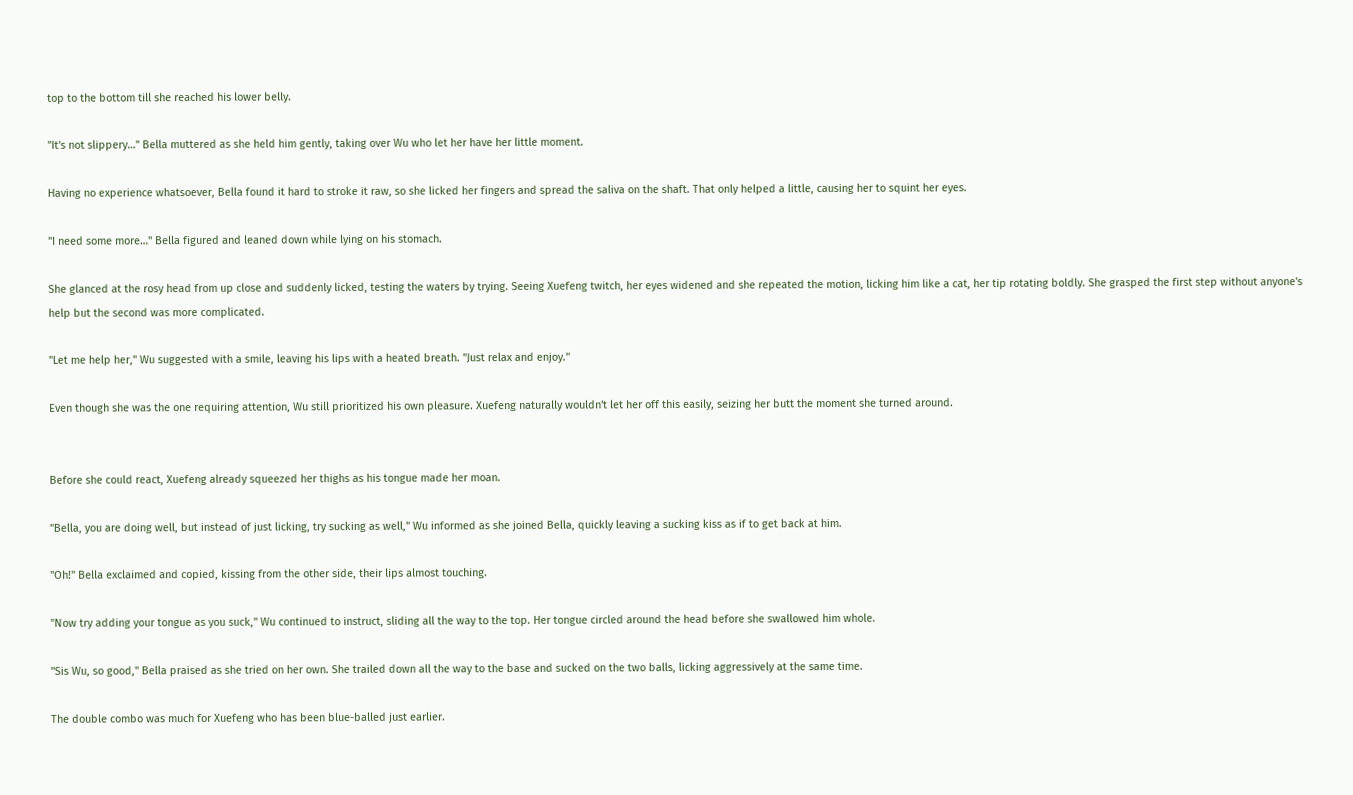top to the bottom till she reached his lower belly.

"It's not slippery…" Bella muttered as she held him gently, taking over Wu who let her have her little moment.

Having no experience whatsoever, Bella found it hard to stroke it raw, so she licked her fingers and spread the saliva on the shaft. That only helped a little, causing her to squint her eyes.

"I need some more…" Bella figured and leaned down while lying on his stomach.

She glanced at the rosy head from up close and suddenly licked, testing the waters by trying. Seeing Xuefeng twitch, her eyes widened and she repeated the motion, licking him like a cat, her tip rotating boldly. She grasped the first step without anyone's help but the second was more complicated.

"Let me help her," Wu suggested with a smile, leaving his lips with a heated breath. "Just relax and enjoy."

Even though she was the one requiring attention, Wu still prioritized his own pleasure. Xuefeng naturally wouldn't let her off this easily, seizing her butt the moment she turned around.


Before she could react, Xuefeng already squeezed her thighs as his tongue made her moan.

"Bella, you are doing well, but instead of just licking, try sucking as well," Wu informed as she joined Bella, quickly leaving a sucking kiss as if to get back at him.

"Oh!" Bella exclaimed and copied, kissing from the other side, their lips almost touching.

"Now try adding your tongue as you suck," Wu continued to instruct, sliding all the way to the top. Her tongue circled around the head before she swallowed him whole.

"Sis Wu, so good," Bella praised as she tried on her own. She trailed down all the way to the base and sucked on the two balls, licking aggressively at the same time.

The double combo was much for Xuefeng who has been blue-balled just earlier.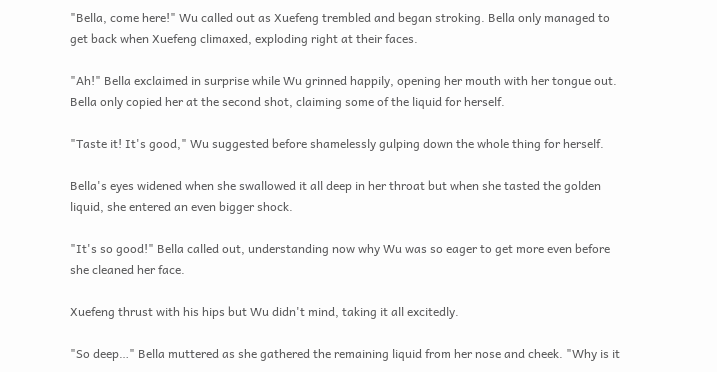"Bella, come here!" Wu called out as Xuefeng trembled and began stroking. Bella only managed to get back when Xuefeng climaxed, exploding right at their faces.

"Ah!" Bella exclaimed in surprise while Wu grinned happily, opening her mouth with her tongue out. Bella only copied her at the second shot, claiming some of the liquid for herself.

"Taste it! It's good," Wu suggested before shamelessly gulping down the whole thing for herself.

Bella's eyes widened when she swallowed it all deep in her throat but when she tasted the golden liquid, she entered an even bigger shock.

"It's so good!" Bella called out, understanding now why Wu was so eager to get more even before she cleaned her face.

Xuefeng thrust with his hips but Wu didn't mind, taking it all excitedly.

"So deep…" Bella muttered as she gathered the remaining liquid from her nose and cheek. "Why is it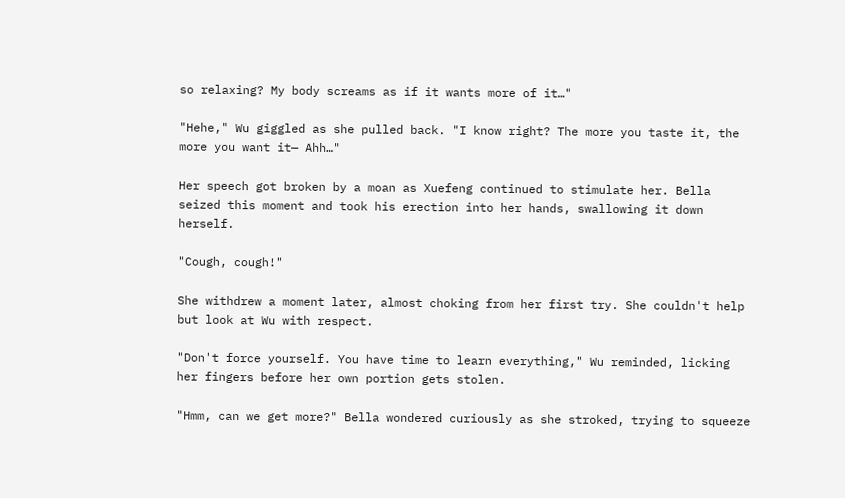so relaxing? My body screams as if it wants more of it…"

"Hehe," Wu giggled as she pulled back. "I know right? The more you taste it, the more you want it— Ahh…"

Her speech got broken by a moan as Xuefeng continued to stimulate her. Bella seized this moment and took his erection into her hands, swallowing it down herself.

"Cough, cough!"

She withdrew a moment later, almost choking from her first try. She couldn't help but look at Wu with respect.

"Don't force yourself. You have time to learn everything," Wu reminded, licking her fingers before her own portion gets stolen.

"Hmm, can we get more?" Bella wondered curiously as she stroked, trying to squeeze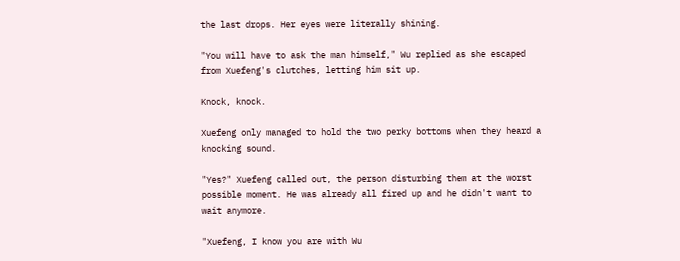the last drops. Her eyes were literally shining.

"You will have to ask the man himself," Wu replied as she escaped from Xuefeng's clutches, letting him sit up.

Knock, knock.

Xuefeng only managed to hold the two perky bottoms when they heard a knocking sound.

"Yes?" Xuefeng called out, the person disturbing them at the worst possible moment. He was already all fired up and he didn't want to wait anymore.

"Xuefeng, I know you are with Wu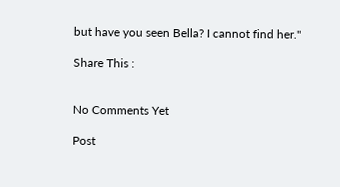but have you seen Bella? I cannot find her."

Share This :


No Comments Yet

Post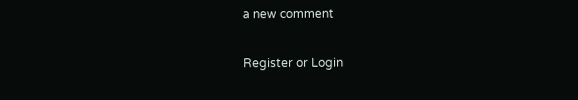a new comment

Register or Login